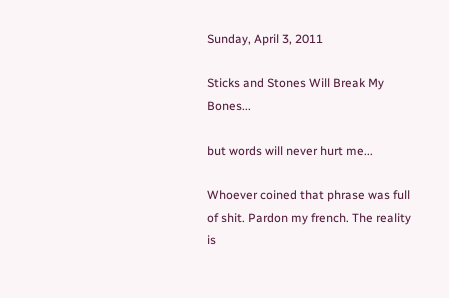Sunday, April 3, 2011

Sticks and Stones Will Break My Bones...

but words will never hurt me...

Whoever coined that phrase was full of shit. Pardon my french. The reality is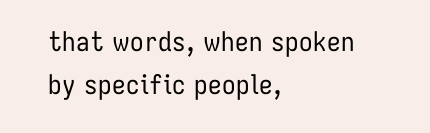that words, when spoken by specific people,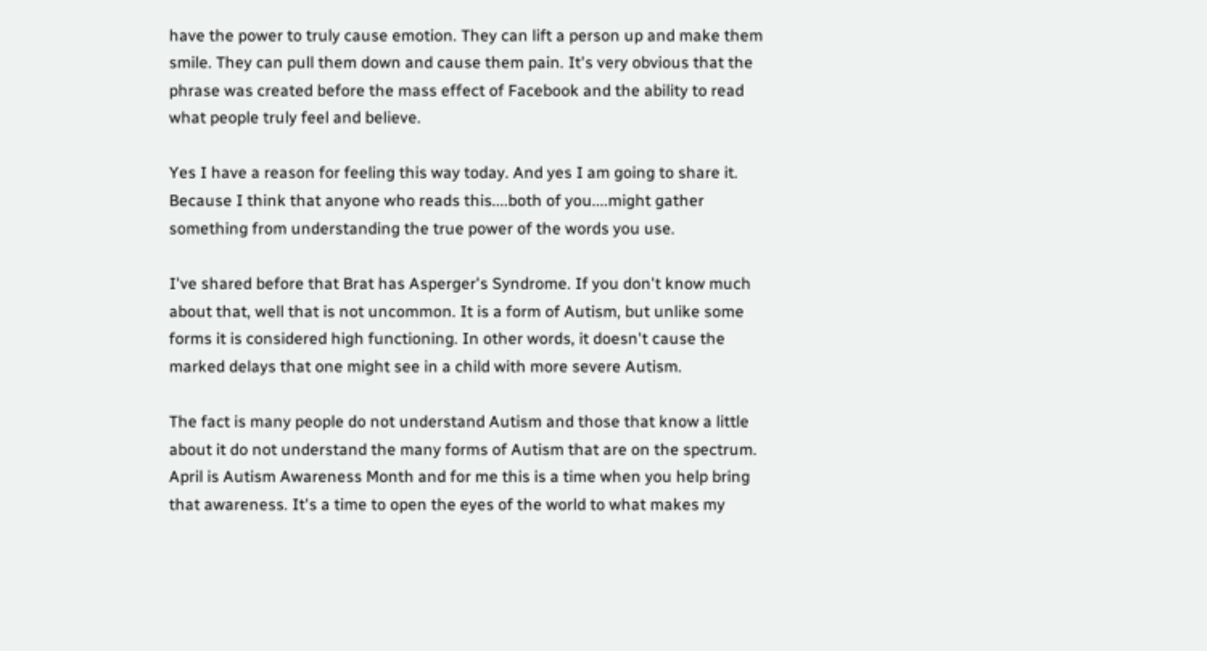have the power to truly cause emotion. They can lift a person up and make them smile. They can pull them down and cause them pain. It's very obvious that the phrase was created before the mass effect of Facebook and the ability to read what people truly feel and believe.

Yes I have a reason for feeling this way today. And yes I am going to share it. Because I think that anyone who reads this....both of you....might gather something from understanding the true power of the words you use.

I've shared before that Brat has Asperger's Syndrome. If you don't know much about that, well that is not uncommon. It is a form of Autism, but unlike some forms it is considered high functioning. In other words, it doesn't cause the marked delays that one might see in a child with more severe Autism.

The fact is many people do not understand Autism and those that know a little about it do not understand the many forms of Autism that are on the spectrum. April is Autism Awareness Month and for me this is a time when you help bring that awareness. It's a time to open the eyes of the world to what makes my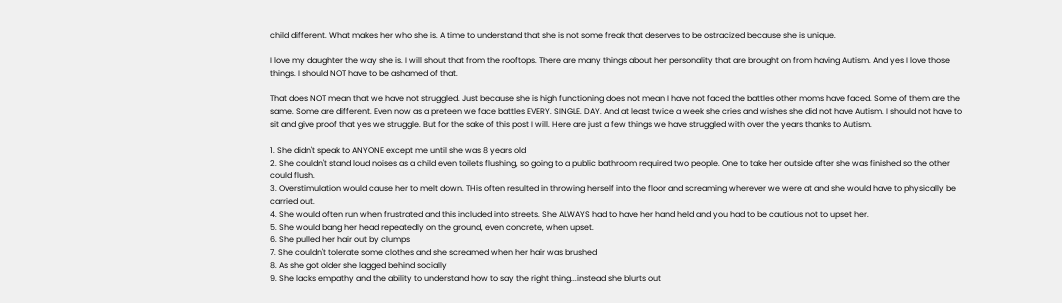child different. What makes her who she is. A time to understand that she is not some freak that deserves to be ostracized because she is unique.

I love my daughter the way she is. I will shout that from the rooftops. There are many things about her personality that are brought on from having Autism. And yes I love those things. I should NOT have to be ashamed of that.

That does NOT mean that we have not struggled. Just because she is high functioning does not mean I have not faced the battles other moms have faced. Some of them are the same. Some are different. Even now as a preteen we face battles EVERY. SINGLE. DAY. And at least twice a week she cries and wishes she did not have Autism. I should not have to sit and give proof that yes we struggle. But for the sake of this post I will. Here are just a few things we have struggled with over the years thanks to Autism.

1. She didn't speak to ANYONE except me until she was 8 years old
2. She couldn't stand loud noises as a child even toilets flushing, so going to a public bathroom required two people. One to take her outside after she was finished so the other could flush.
3. Overstimulation would cause her to melt down. THis often resulted in throwing herself into the floor and screaming wherever we were at and she would have to physically be carried out.
4. She would often run when frustrated and this included into streets. She ALWAYS had to have her hand held and you had to be cautious not to upset her.
5. She would bang her head repeatedly on the ground, even concrete, when upset.
6. She pulled her hair out by clumps
7. She couldn't tolerate some clothes and she screamed when her hair was brushed
8. As she got older she lagged behind socially
9. She lacks empathy and the ability to understand how to say the right thing...instead she blurts out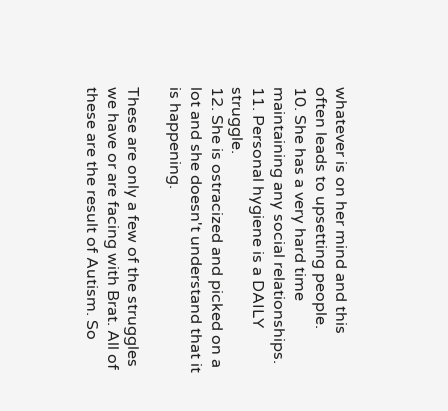whatever is on her mind and this often leads to upsetting people.
10. She has a very hard time maintaining any social relationships.
11. Personal hygiene is a DAILY struggle.
12. She is ostracized and picked on a lot and she doesn't understand that it is happening.

These are only a few of the struggles we have or are facing with Brat. All of these are the result of Autism. So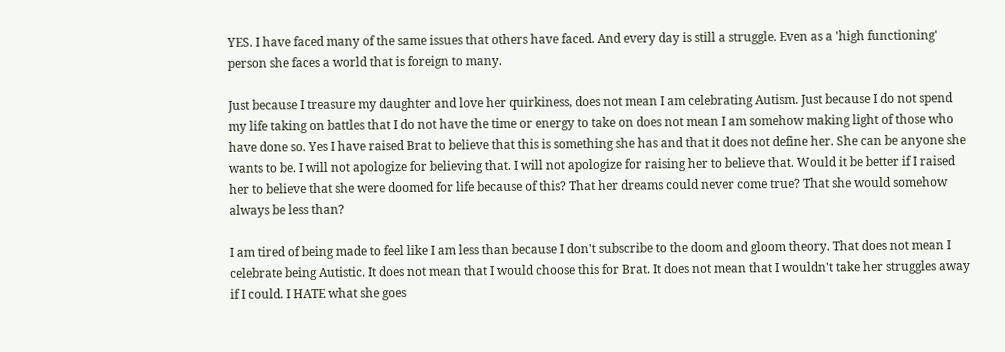YES. I have faced many of the same issues that others have faced. And every day is still a struggle. Even as a 'high functioning' person she faces a world that is foreign to many.

Just because I treasure my daughter and love her quirkiness, does not mean I am celebrating Autism. Just because I do not spend my life taking on battles that I do not have the time or energy to take on does not mean I am somehow making light of those who have done so. Yes I have raised Brat to believe that this is something she has and that it does not define her. She can be anyone she wants to be. I will not apologize for believing that. I will not apologize for raising her to believe that. Would it be better if I raised her to believe that she were doomed for life because of this? That her dreams could never come true? That she would somehow always be less than?

I am tired of being made to feel like I am less than because I don't subscribe to the doom and gloom theory. That does not mean I celebrate being Autistic. It does not mean that I would choose this for Brat. It does not mean that I wouldn't take her struggles away if I could. I HATE what she goes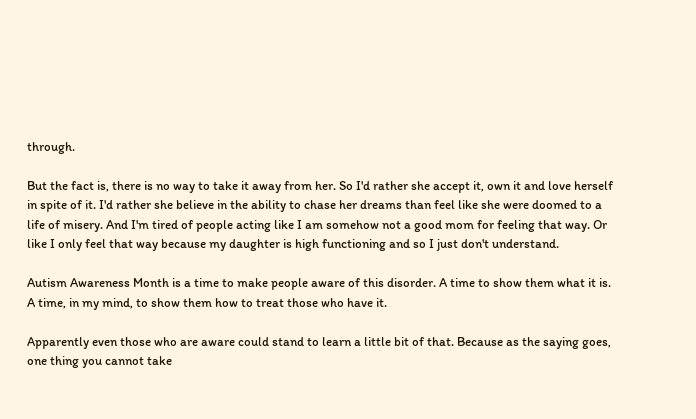through.

But the fact is, there is no way to take it away from her. So I'd rather she accept it, own it and love herself in spite of it. I'd rather she believe in the ability to chase her dreams than feel like she were doomed to a life of misery. And I'm tired of people acting like I am somehow not a good mom for feeling that way. Or like I only feel that way because my daughter is high functioning and so I just don't understand.

Autism Awareness Month is a time to make people aware of this disorder. A time to show them what it is. A time, in my mind, to show them how to treat those who have it.

Apparently even those who are aware could stand to learn a little bit of that. Because as the saying goes, one thing you cannot take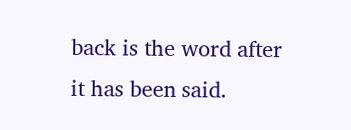back is the word after it has been said.